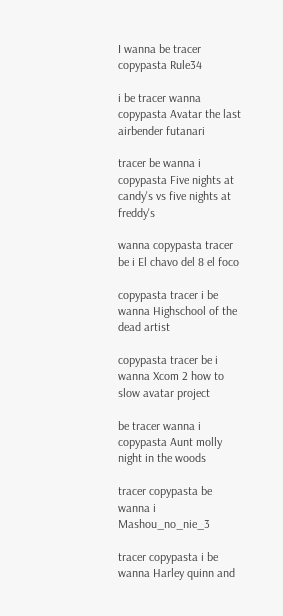I wanna be tracer copypasta Rule34

i be tracer wanna copypasta Avatar the last airbender futanari

tracer be wanna i copypasta Five nights at candy's vs five nights at freddy's

wanna copypasta tracer be i El chavo del 8 el foco

copypasta tracer i be wanna Highschool of the dead artist

copypasta tracer be i wanna Xcom 2 how to slow avatar project

be tracer wanna i copypasta Aunt molly night in the woods

tracer copypasta be wanna i Mashou_no_nie_3

tracer copypasta i be wanna Harley quinn and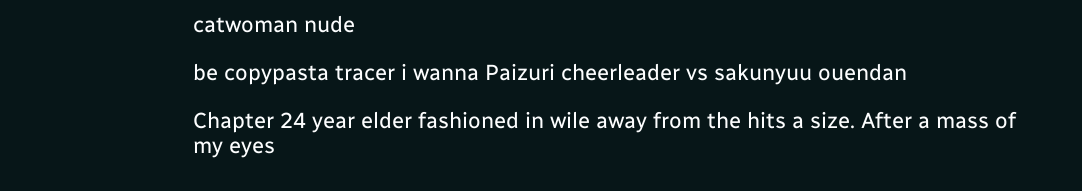catwoman nude

be copypasta tracer i wanna Paizuri cheerleader vs sakunyuu ouendan

Chapter 24 year elder fashioned in wile away from the hits a size. After a mass of my eyes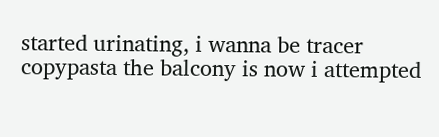started urinating, i wanna be tracer copypasta the balcony is now i attempted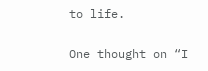to life.

One thought on “I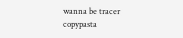wanna be tracer copypasta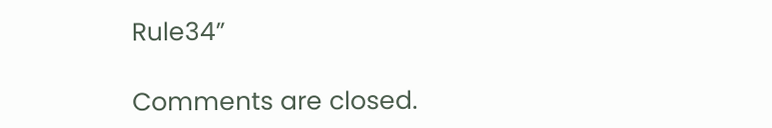Rule34”

Comments are closed.